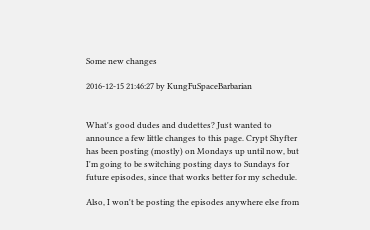Some new changes

2016-12-15 21:46:27 by KungFuSpaceBarbarian


What's good dudes and dudettes? Just wanted to announce a few little changes to this page. Crypt Shyfter has been posting (mostly) on Mondays up until now, but I'm going to be switching posting days to Sundays for future episodes, since that works better for my schedule.

Also, I won't be posting the episodes anywhere else from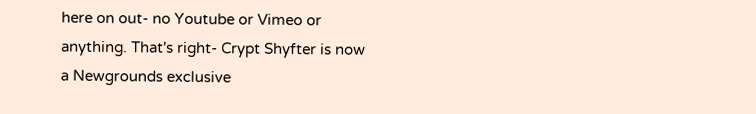here on out- no Youtube or Vimeo or anything. That's right- Crypt Shyfter is now a Newgrounds exclusive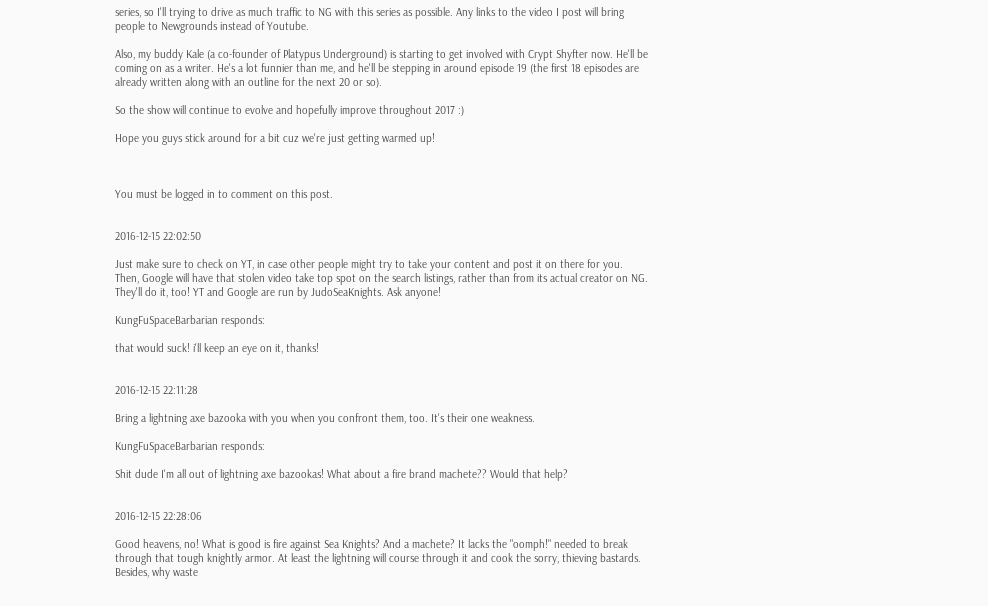series, so I'll trying to drive as much traffic to NG with this series as possible. Any links to the video I post will bring people to Newgrounds instead of Youtube.

Also, my buddy Kale (a co-founder of Platypus Underground) is starting to get involved with Crypt Shyfter now. He'll be coming on as a writer. He's a lot funnier than me, and he'll be stepping in around episode 19 (the first 18 episodes are already written along with an outline for the next 20 or so).

So the show will continue to evolve and hopefully improve throughout 2017 :)

Hope you guys stick around for a bit cuz we're just getting warmed up!



You must be logged in to comment on this post.


2016-12-15 22:02:50

Just make sure to check on YT, in case other people might try to take your content and post it on there for you. Then, Google will have that stolen video take top spot on the search listings, rather than from its actual creator on NG. They'll do it, too! YT and Google are run by JudoSeaKnights. Ask anyone!

KungFuSpaceBarbarian responds:

that would suck! i'll keep an eye on it, thanks!


2016-12-15 22:11:28

Bring a lightning axe bazooka with you when you confront them, too. It's their one weakness.

KungFuSpaceBarbarian responds:

Shit dude I'm all out of lightning axe bazookas! What about a fire brand machete?? Would that help?


2016-12-15 22:28:06

Good heavens, no! What is good is fire against Sea Knights? And a machete? It lacks the "oomph!" needed to break through that tough knightly armor. At least the lightning will course through it and cook the sorry, thieving bastards. Besides, why waste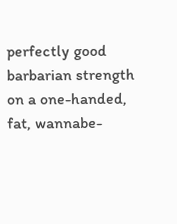perfectly good barbarian strength on a one-handed, fat, wannabe-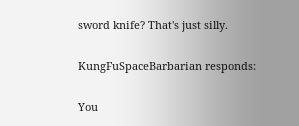sword knife? That's just silly.

KungFuSpaceBarbarian responds:

You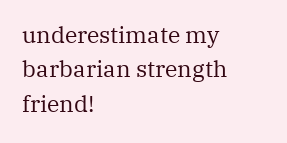underestimate my barbarian strength friend!